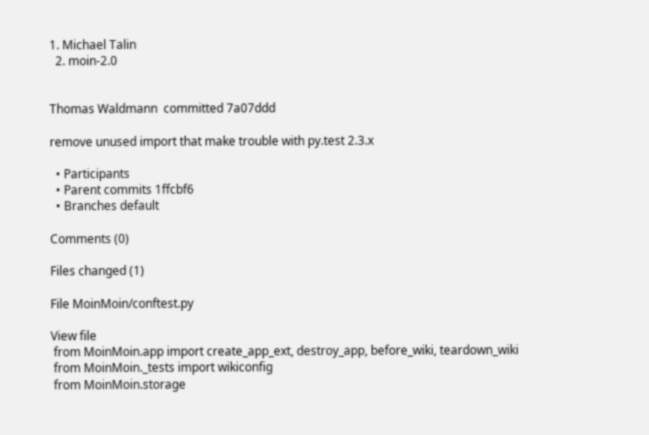1. Michael Talin
  2. moin-2.0


Thomas Waldmann  committed 7a07ddd

remove unused import that make trouble with py.test 2.3.x

  • Participants
  • Parent commits 1ffcbf6
  • Branches default

Comments (0)

Files changed (1)

File MoinMoin/conftest.py

View file
 from MoinMoin.app import create_app_ext, destroy_app, before_wiki, teardown_wiki
 from MoinMoin._tests import wikiconfig
 from MoinMoin.storage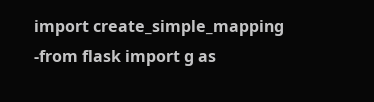import create_simple_mapping
-from flask import g as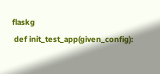flaskg
 def init_test_app(given_config):